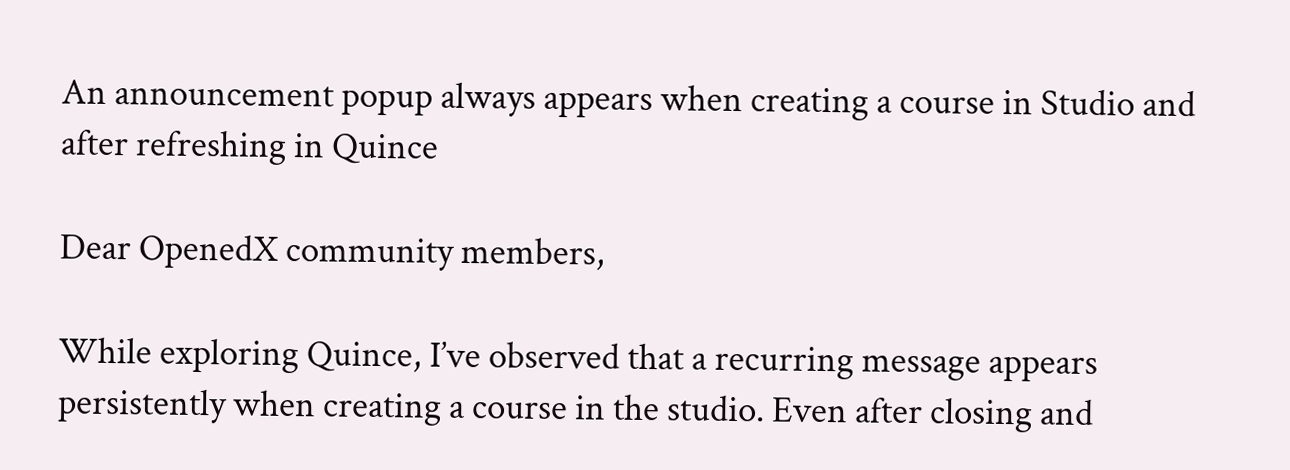An announcement popup always appears when creating a course in Studio and after refreshing in Quince

Dear OpenedX community members,

While exploring Quince, I’ve observed that a recurring message appears persistently when creating a course in the studio. Even after closing and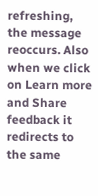refreshing, the message reoccurs. Also when we click on Learn more and Share feedback it redirects to the same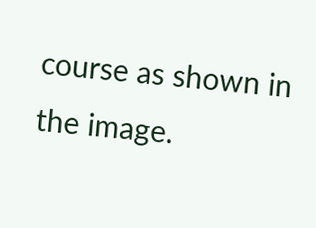course as shown in the image.